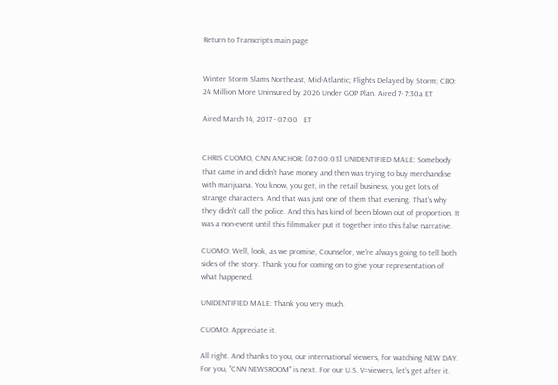Return to Transcripts main page


Winter Storm Slams Northeast, Mid-Atlantic; Flights Delayed by Storm; CBO: 24 Million More Uninsured by 2026 Under GOP Plan. Aired 7- 7:30a ET

Aired March 14, 2017 - 07:00   ET


CHRIS CUOMO, CNN ANCHOR: [07:00:03] UNIDENTIFIED MALE: Somebody that came in and didn't have money and then was trying to buy merchandise with marijuana. You know, you get, in the retail business, you get lots of strange characters. And that was just one of them that evening. That's why they didn't call the police. And this has kind of been blown out of proportion. It was a non-event until this filmmaker put it together into this false narrative.

CUOMO: Well, look, as we promise, Counselor, we're always going to tell both sides of the story. Thank you for coming on to give your representation of what happened.

UNIDENTIFIED MALE: Thank you very much.

CUOMO: Appreciate it.

All right. And thanks to you, our international viewers, for watching NEW DAY. For you, "CNN NEWSROOM" is next. For our U.S. V=viewers, let's get after it.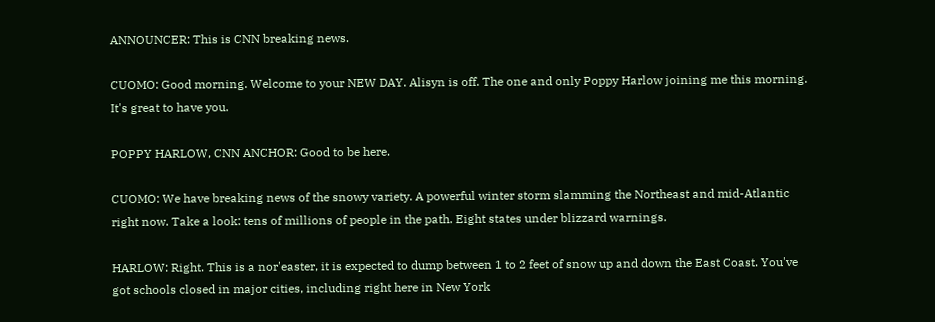ANNOUNCER: This is CNN breaking news.

CUOMO: Good morning. Welcome to your NEW DAY. Alisyn is off. The one and only Poppy Harlow joining me this morning. It's great to have you.

POPPY HARLOW, CNN ANCHOR: Good to be here.

CUOMO: We have breaking news of the snowy variety. A powerful winter storm slamming the Northeast and mid-Atlantic right now. Take a look: tens of millions of people in the path. Eight states under blizzard warnings.

HARLOW: Right. This is a nor'easter, it is expected to dump between 1 to 2 feet of snow up and down the East Coast. You've got schools closed in major cities, including right here in New York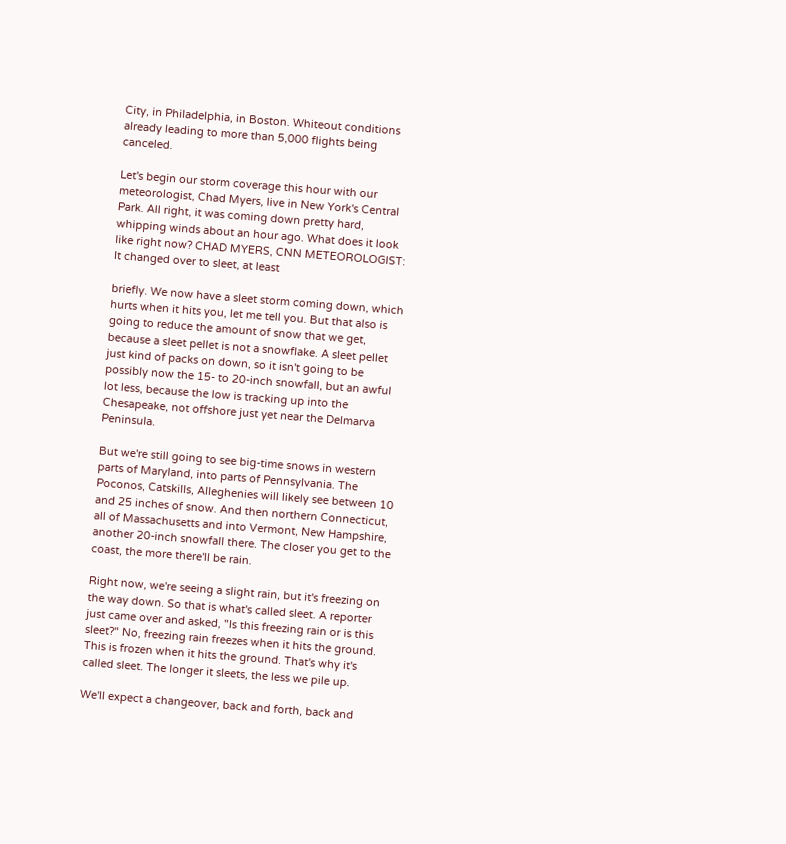City, in Philadelphia, in Boston. Whiteout conditions already leading to more than 5,000 flights being canceled.

Let's begin our storm coverage this hour with our meteorologist, Chad Myers, live in New York's Central Park. All right, it was coming down pretty hard, whipping winds about an hour ago. What does it look like right now? CHAD MYERS, CNN METEOROLOGIST: It changed over to sleet, at least

briefly. We now have a sleet storm coming down, which hurts when it hits you, let me tell you. But that also is going to reduce the amount of snow that we get, because a sleet pellet is not a snowflake. A sleet pellet just kind of packs on down, so it isn't going to be possibly now the 15- to 20-inch snowfall, but an awful lot less, because the low is tracking up into the Chesapeake, not offshore just yet near the Delmarva Peninsula.

But we're still going to see big-time snows in western parts of Maryland, into parts of Pennsylvania. The Poconos, Catskills, Alleghenies will likely see between 10 and 25 inches of snow. And then northern Connecticut, all of Massachusetts and into Vermont, New Hampshire, another 20-inch snowfall there. The closer you get to the coast, the more there'll be rain.

Right now, we're seeing a slight rain, but it's freezing on the way down. So that is what's called sleet. A reporter just came over and asked, "Is this freezing rain or is this sleet?" No, freezing rain freezes when it hits the ground. This is frozen when it hits the ground. That's why it's called sleet. The longer it sleets, the less we pile up.

We'll expect a changeover, back and forth, back and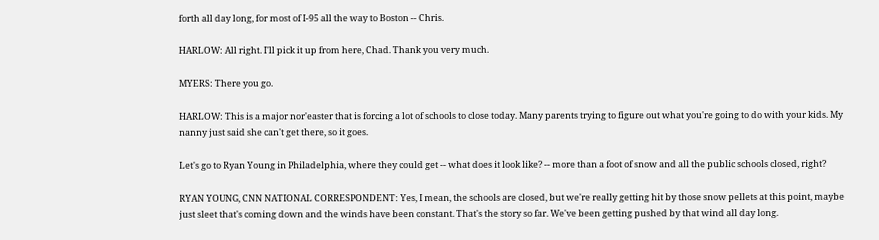forth all day long, for most of I-95 all the way to Boston -- Chris.

HARLOW: All right. I'll pick it up from here, Chad. Thank you very much.

MYERS: There you go.

HARLOW: This is a major nor'easter that is forcing a lot of schools to close today. Many parents trying to figure out what you're going to do with your kids. My nanny just said she can't get there, so it goes.

Let's go to Ryan Young in Philadelphia, where they could get -- what does it look like? -- more than a foot of snow and all the public schools closed, right?

RYAN YOUNG, CNN NATIONAL CORRESPONDENT: Yes, I mean, the schools are closed, but we're really getting hit by those snow pellets at this point, maybe just sleet that's coming down and the winds have been constant. That's the story so far. We've been getting pushed by that wind all day long.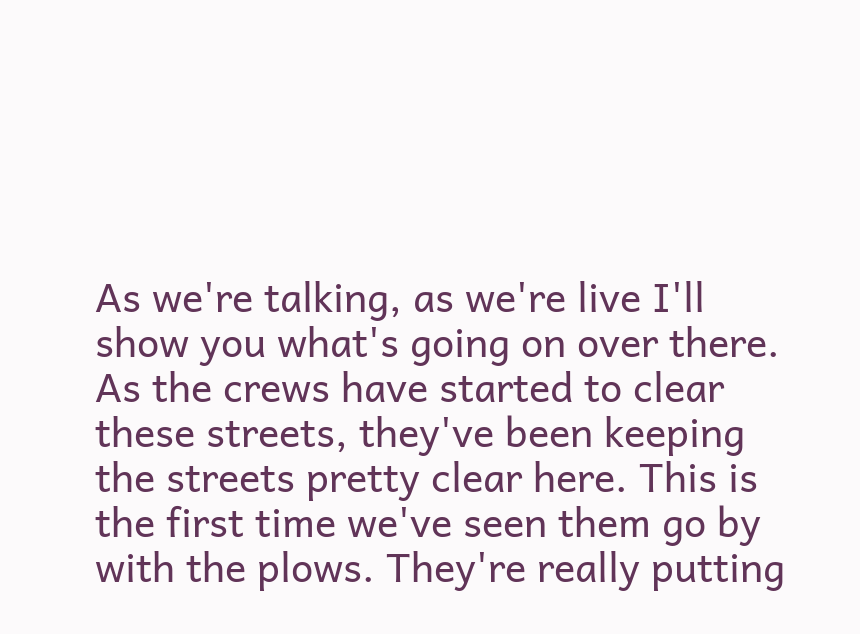As we're talking, as we're live I'll show you what's going on over there. As the crews have started to clear these streets, they've been keeping the streets pretty clear here. This is the first time we've seen them go by with the plows. They're really putting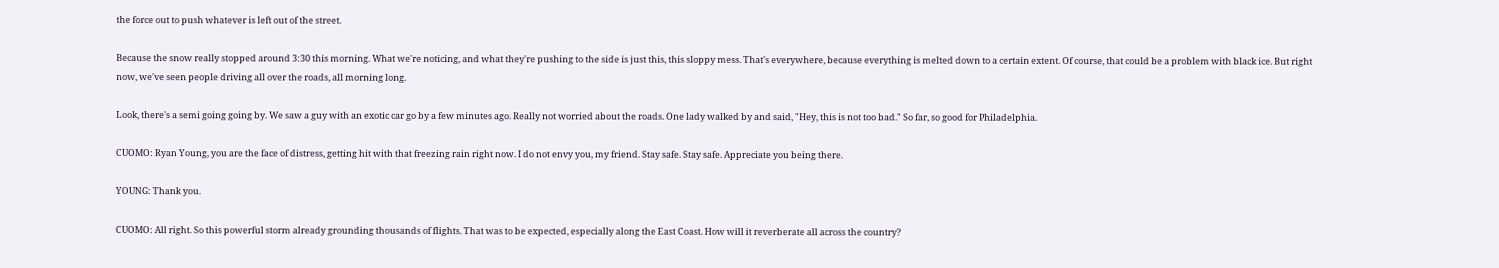the force out to push whatever is left out of the street.

Because the snow really stopped around 3:30 this morning. What we're noticing, and what they're pushing to the side is just this, this sloppy mess. That's everywhere, because everything is melted down to a certain extent. Of course, that could be a problem with black ice. But right now, we've seen people driving all over the roads, all morning long.

Look, there's a semi going going by. We saw a guy with an exotic car go by a few minutes ago. Really not worried about the roads. One lady walked by and said, "Hey, this is not too bad." So far, so good for Philadelphia.

CUOMO: Ryan Young, you are the face of distress, getting hit with that freezing rain right now. I do not envy you, my friend. Stay safe. Stay safe. Appreciate you being there.

YOUNG: Thank you.

CUOMO: All right. So this powerful storm already grounding thousands of flights. That was to be expected, especially along the East Coast. How will it reverberate all across the country?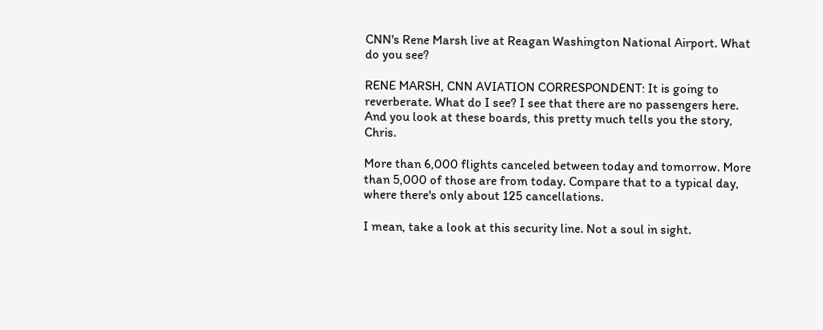CNN's Rene Marsh live at Reagan Washington National Airport. What do you see?

RENE MARSH, CNN AVIATION CORRESPONDENT: It is going to reverberate. What do I see? I see that there are no passengers here. And you look at these boards, this pretty much tells you the story, Chris.

More than 6,000 flights canceled between today and tomorrow. More than 5,000 of those are from today. Compare that to a typical day, where there's only about 125 cancellations.

I mean, take a look at this security line. Not a soul in sight.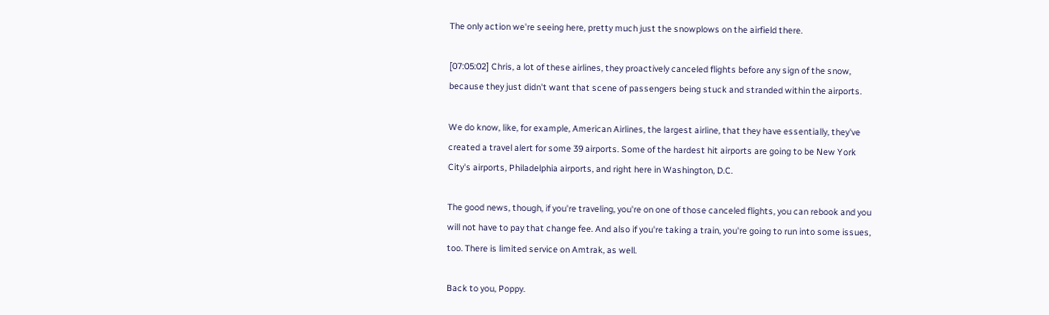The only action we're seeing here, pretty much just the snowplows on the airfield there.

[07:05:02] Chris, a lot of these airlines, they proactively canceled flights before any sign of the snow, because they just didn't want that scene of passengers being stuck and stranded within the airports.

We do know, like, for example, American Airlines, the largest airline, that they have essentially, they've created a travel alert for some 39 airports. Some of the hardest hit airports are going to be New York City's airports, Philadelphia airports, and right here in Washington, D.C.

The good news, though, if you're traveling, you're on one of those canceled flights, you can rebook and you will not have to pay that change fee. And also if you're taking a train, you're going to run into some issues, too. There is limited service on Amtrak, as well.

Back to you, Poppy.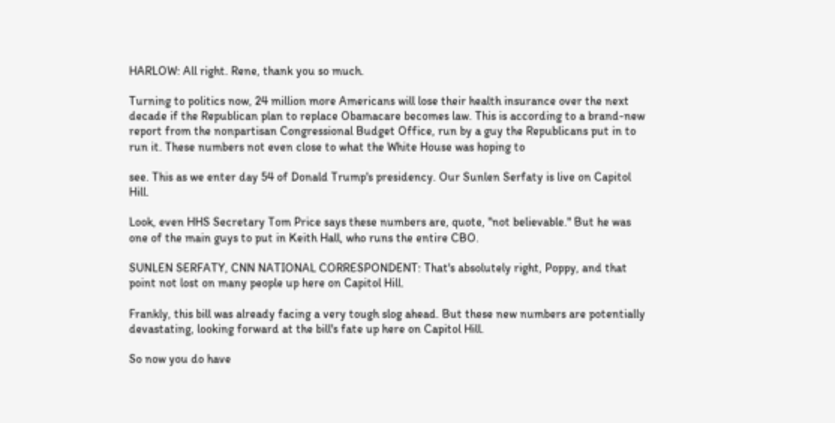HARLOW: All right. Rene, thank you so much.

Turning to politics now, 24 million more Americans will lose their health insurance over the next decade if the Republican plan to replace Obamacare becomes law. This is according to a brand-new report from the nonpartisan Congressional Budget Office, run by a guy the Republicans put in to run it. These numbers not even close to what the White House was hoping to

see. This as we enter day 54 of Donald Trump's presidency. Our Sunlen Serfaty is live on Capitol Hill.

Look, even HHS Secretary Tom Price says these numbers are, quote, "not believable." But he was one of the main guys to put in Keith Hall, who runs the entire CBO.

SUNLEN SERFATY, CNN NATIONAL CORRESPONDENT: That's absolutely right, Poppy, and that point not lost on many people up here on Capitol Hill.

Frankly, this bill was already facing a very tough slog ahead. But these new numbers are potentially devastating, looking forward at the bill's fate up here on Capitol Hill.

So now you do have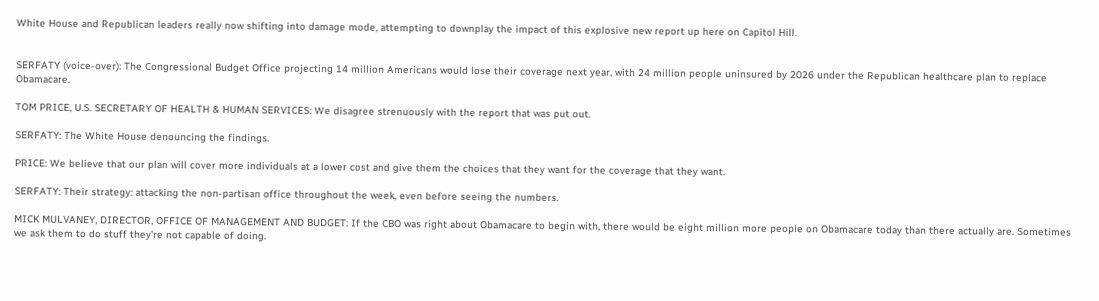White House and Republican leaders really now shifting into damage mode, attempting to downplay the impact of this explosive new report up here on Capitol Hill.


SERFATY (voice-over): The Congressional Budget Office projecting 14 million Americans would lose their coverage next year, with 24 million people uninsured by 2026 under the Republican healthcare plan to replace Obamacare.

TOM PRICE, U.S. SECRETARY OF HEALTH & HUMAN SERVICES: We disagree strenuously with the report that was put out.

SERFATY: The White House denouncing the findings.

PRICE: We believe that our plan will cover more individuals at a lower cost and give them the choices that they want for the coverage that they want.

SERFATY: Their strategy: attacking the non-partisan office throughout the week, even before seeing the numbers.

MICK MULVANEY, DIRECTOR, OFFICE OF MANAGEMENT AND BUDGET: If the CBO was right about Obamacare to begin with, there would be eight million more people on Obamacare today than there actually are. Sometimes we ask them to do stuff they're not capable of doing.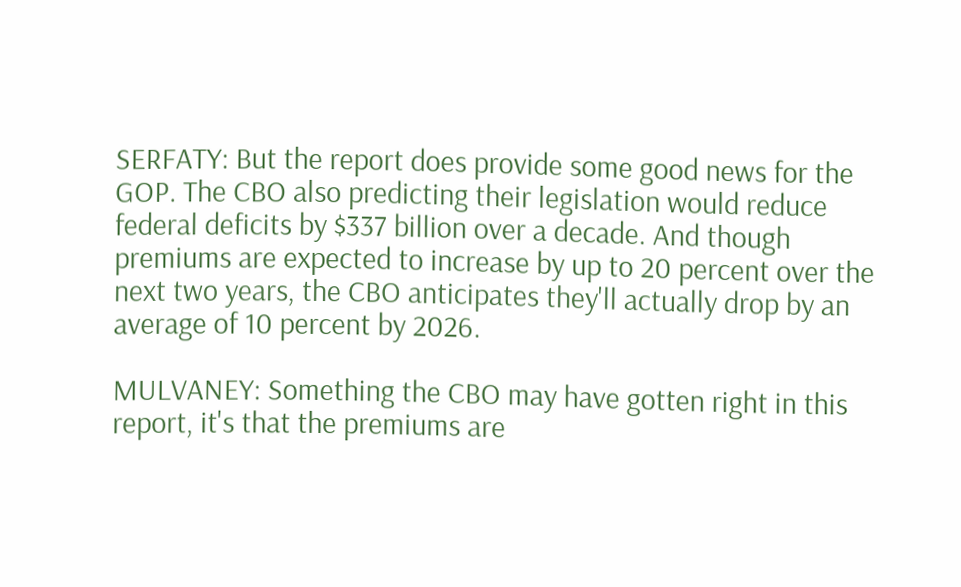SERFATY: But the report does provide some good news for the GOP. The CBO also predicting their legislation would reduce federal deficits by $337 billion over a decade. And though premiums are expected to increase by up to 20 percent over the next two years, the CBO anticipates they'll actually drop by an average of 10 percent by 2026.

MULVANEY: Something the CBO may have gotten right in this report, it's that the premiums are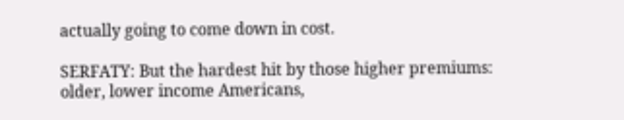actually going to come down in cost.

SERFATY: But the hardest hit by those higher premiums: older, lower income Americans,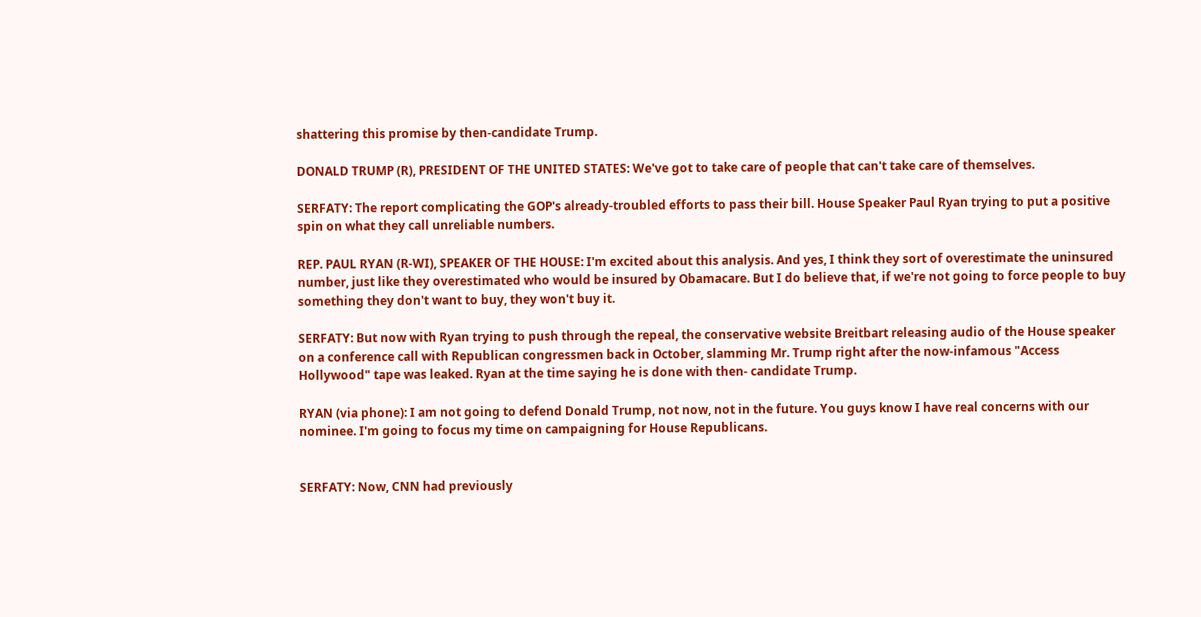shattering this promise by then-candidate Trump.

DONALD TRUMP (R), PRESIDENT OF THE UNITED STATES: We've got to take care of people that can't take care of themselves.

SERFATY: The report complicating the GOP's already-troubled efforts to pass their bill. House Speaker Paul Ryan trying to put a positive spin on what they call unreliable numbers.

REP. PAUL RYAN (R-WI), SPEAKER OF THE HOUSE: I'm excited about this analysis. And yes, I think they sort of overestimate the uninsured number, just like they overestimated who would be insured by Obamacare. But I do believe that, if we're not going to force people to buy something they don't want to buy, they won't buy it.

SERFATY: But now with Ryan trying to push through the repeal, the conservative website Breitbart releasing audio of the House speaker on a conference call with Republican congressmen back in October, slamming Mr. Trump right after the now-infamous "Access Hollywood" tape was leaked. Ryan at the time saying he is done with then- candidate Trump.

RYAN (via phone): I am not going to defend Donald Trump, not now, not in the future. You guys know I have real concerns with our nominee. I'm going to focus my time on campaigning for House Republicans.


SERFATY: Now, CNN had previously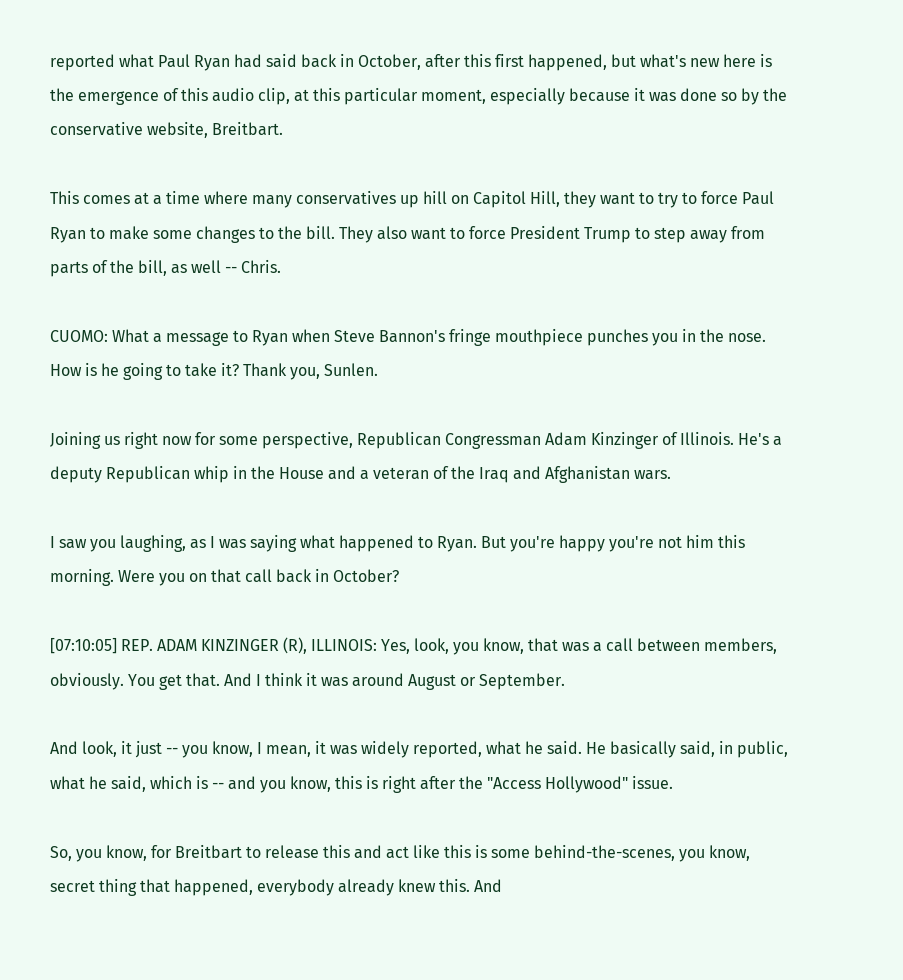reported what Paul Ryan had said back in October, after this first happened, but what's new here is the emergence of this audio clip, at this particular moment, especially because it was done so by the conservative website, Breitbart.

This comes at a time where many conservatives up hill on Capitol Hill, they want to try to force Paul Ryan to make some changes to the bill. They also want to force President Trump to step away from parts of the bill, as well -- Chris.

CUOMO: What a message to Ryan when Steve Bannon's fringe mouthpiece punches you in the nose. How is he going to take it? Thank you, Sunlen.

Joining us right now for some perspective, Republican Congressman Adam Kinzinger of Illinois. He's a deputy Republican whip in the House and a veteran of the Iraq and Afghanistan wars.

I saw you laughing, as I was saying what happened to Ryan. But you're happy you're not him this morning. Were you on that call back in October?

[07:10:05] REP. ADAM KINZINGER (R), ILLINOIS: Yes, look, you know, that was a call between members, obviously. You get that. And I think it was around August or September.

And look, it just -- you know, I mean, it was widely reported, what he said. He basically said, in public, what he said, which is -- and you know, this is right after the "Access Hollywood" issue.

So, you know, for Breitbart to release this and act like this is some behind-the-scenes, you know, secret thing that happened, everybody already knew this. And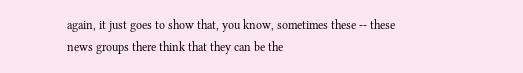again, it just goes to show that, you know, sometimes these -- these news groups there think that they can be the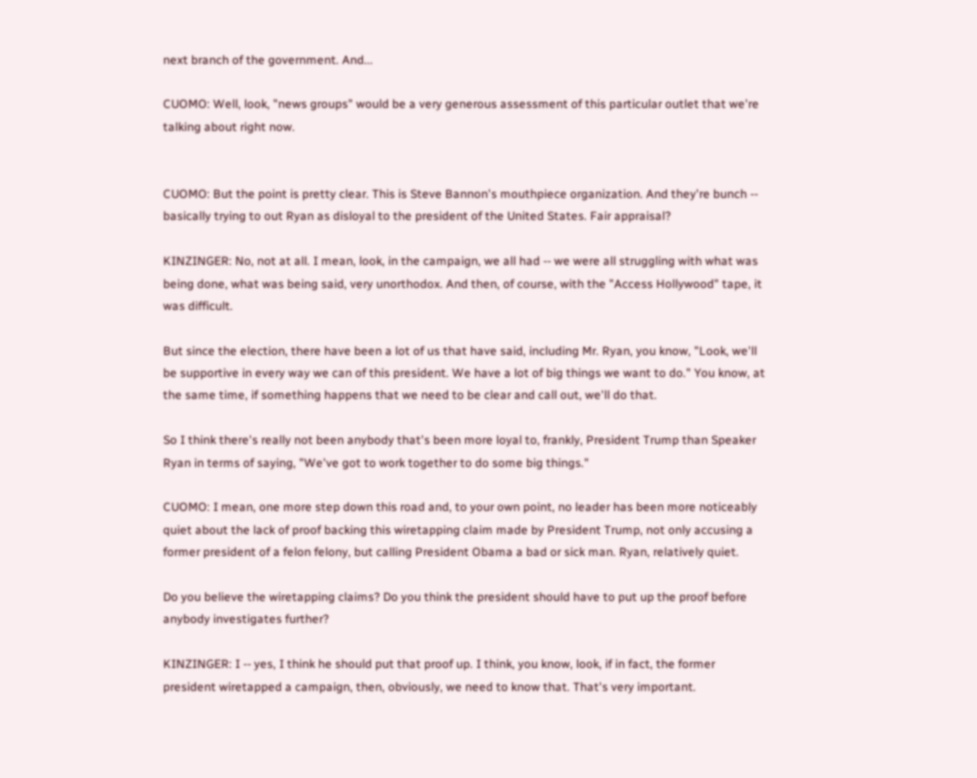next branch of the government. And...

CUOMO: Well, look, "news groups" would be a very generous assessment of this particular outlet that we're talking about right now.


CUOMO: But the point is pretty clear. This is Steve Bannon's mouthpiece organization. And they're bunch -- basically trying to out Ryan as disloyal to the president of the United States. Fair appraisal?

KINZINGER: No, not at all. I mean, look, in the campaign, we all had -- we were all struggling with what was being done, what was being said, very unorthodox. And then, of course, with the "Access Hollywood" tape, it was difficult.

But since the election, there have been a lot of us that have said, including Mr. Ryan, you know, "Look, we'll be supportive in every way we can of this president. We have a lot of big things we want to do." You know, at the same time, if something happens that we need to be clear and call out, we'll do that.

So I think there's really not been anybody that's been more loyal to, frankly, President Trump than Speaker Ryan in terms of saying, "We've got to work together to do some big things."

CUOMO: I mean, one more step down this road and, to your own point, no leader has been more noticeably quiet about the lack of proof backing this wiretapping claim made by President Trump, not only accusing a former president of a felon felony, but calling President Obama a bad or sick man. Ryan, relatively quiet.

Do you believe the wiretapping claims? Do you think the president should have to put up the proof before anybody investigates further?

KINZINGER: I -- yes, I think he should put that proof up. I think, you know, look, if in fact, the former president wiretapped a campaign, then, obviously, we need to know that. That's very important.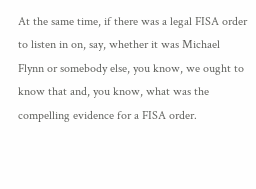At the same time, if there was a legal FISA order to listen in on, say, whether it was Michael Flynn or somebody else, you know, we ought to know that and, you know, what was the compelling evidence for a FISA order.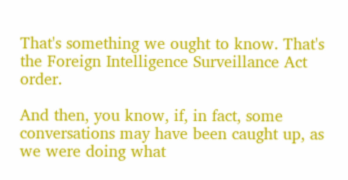That's something we ought to know. That's the Foreign Intelligence Surveillance Act order.

And then, you know, if, in fact, some conversations may have been caught up, as we were doing what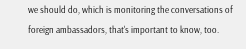we should do, which is monitoring the conversations of foreign ambassadors, that's important to know, too.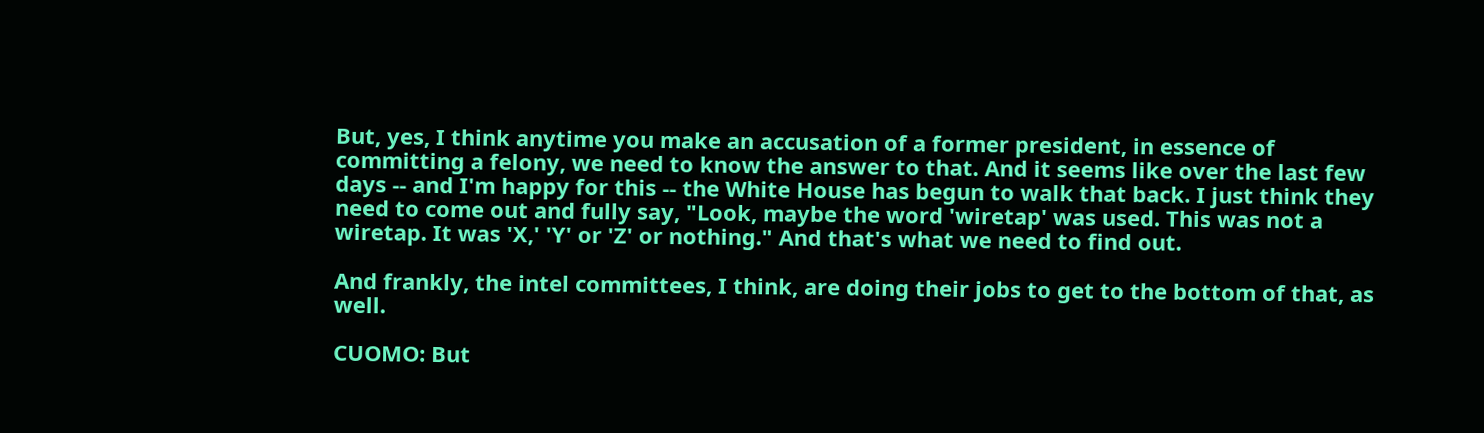But, yes, I think anytime you make an accusation of a former president, in essence of committing a felony, we need to know the answer to that. And it seems like over the last few days -- and I'm happy for this -- the White House has begun to walk that back. I just think they need to come out and fully say, "Look, maybe the word 'wiretap' was used. This was not a wiretap. It was 'X,' 'Y' or 'Z' or nothing." And that's what we need to find out.

And frankly, the intel committees, I think, are doing their jobs to get to the bottom of that, as well.

CUOMO: But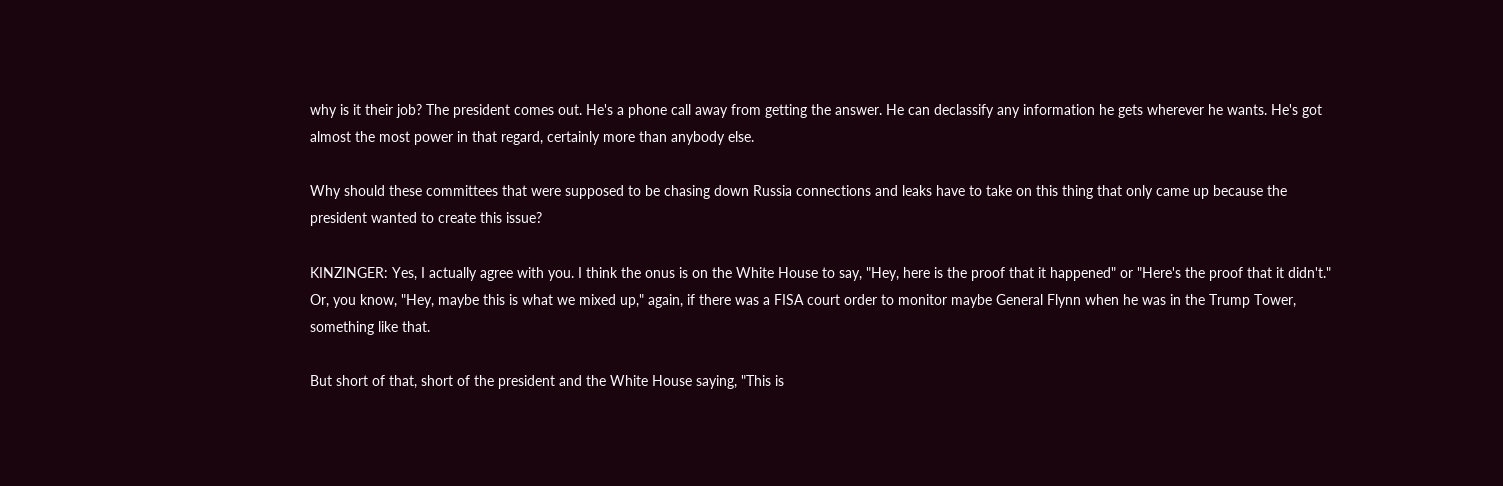why is it their job? The president comes out. He's a phone call away from getting the answer. He can declassify any information he gets wherever he wants. He's got almost the most power in that regard, certainly more than anybody else.

Why should these committees that were supposed to be chasing down Russia connections and leaks have to take on this thing that only came up because the president wanted to create this issue?

KINZINGER: Yes, I actually agree with you. I think the onus is on the White House to say, "Hey, here is the proof that it happened" or "Here's the proof that it didn't." Or, you know, "Hey, maybe this is what we mixed up," again, if there was a FISA court order to monitor maybe General Flynn when he was in the Trump Tower, something like that.

But short of that, short of the president and the White House saying, "This is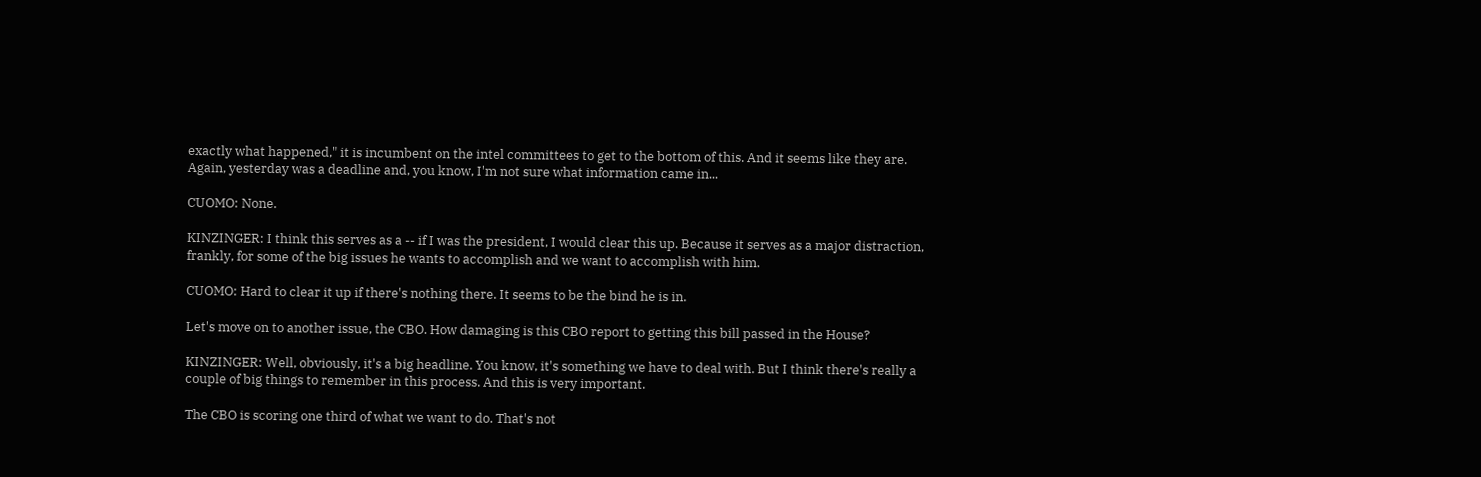exactly what happened," it is incumbent on the intel committees to get to the bottom of this. And it seems like they are. Again, yesterday was a deadline and, you know, I'm not sure what information came in...

CUOMO: None.

KINZINGER: I think this serves as a -- if I was the president, I would clear this up. Because it serves as a major distraction, frankly, for some of the big issues he wants to accomplish and we want to accomplish with him.

CUOMO: Hard to clear it up if there's nothing there. It seems to be the bind he is in.

Let's move on to another issue, the CBO. How damaging is this CBO report to getting this bill passed in the House?

KINZINGER: Well, obviously, it's a big headline. You know, it's something we have to deal with. But I think there's really a couple of big things to remember in this process. And this is very important.

The CBO is scoring one third of what we want to do. That's not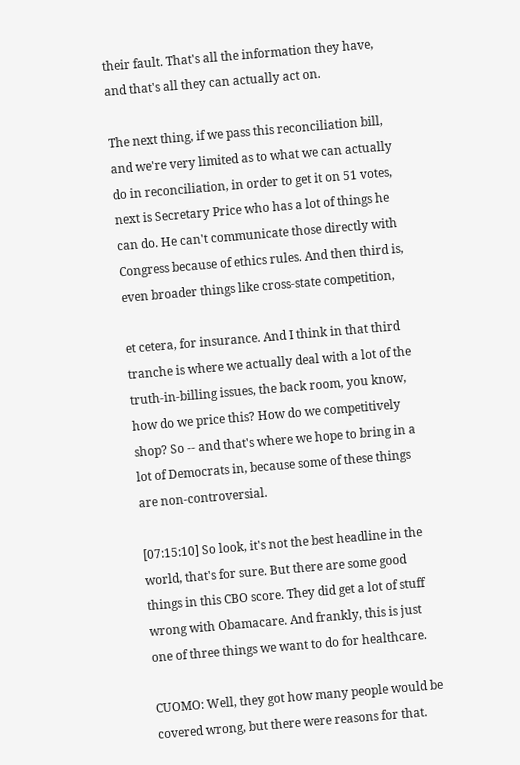their fault. That's all the information they have, and that's all they can actually act on.

The next thing, if we pass this reconciliation bill, and we're very limited as to what we can actually do in reconciliation, in order to get it on 51 votes, next is Secretary Price who has a lot of things he can do. He can't communicate those directly with Congress because of ethics rules. And then third is, even broader things like cross-state competition,

et cetera, for insurance. And I think in that third tranche is where we actually deal with a lot of the truth-in-billing issues, the back room, you know, how do we price this? How do we competitively shop? So -- and that's where we hope to bring in a lot of Democrats in, because some of these things are non-controversial.

[07:15:10] So look, it's not the best headline in the world, that's for sure. But there are some good things in this CBO score. They did get a lot of stuff wrong with Obamacare. And frankly, this is just one of three things we want to do for healthcare.

CUOMO: Well, they got how many people would be covered wrong, but there were reasons for that.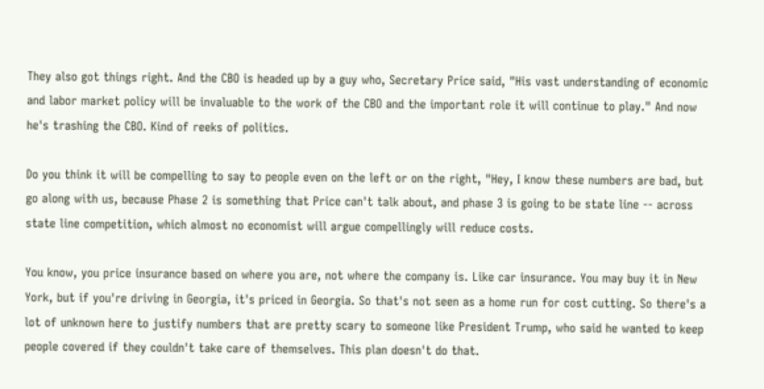They also got things right. And the CBO is headed up by a guy who, Secretary Price said, "His vast understanding of economic and labor market policy will be invaluable to the work of the CBO and the important role it will continue to play." And now he's trashing the CBO. Kind of reeks of politics.

Do you think it will be compelling to say to people even on the left or on the right, "Hey, I know these numbers are bad, but go along with us, because Phase 2 is something that Price can't talk about, and phase 3 is going to be state line -- across state line competition, which almost no economist will argue compellingly will reduce costs.

You know, you price insurance based on where you are, not where the company is. Like car insurance. You may buy it in New York, but if you're driving in Georgia, it's priced in Georgia. So that's not seen as a home run for cost cutting. So there's a lot of unknown here to justify numbers that are pretty scary to someone like President Trump, who said he wanted to keep people covered if they couldn't take care of themselves. This plan doesn't do that.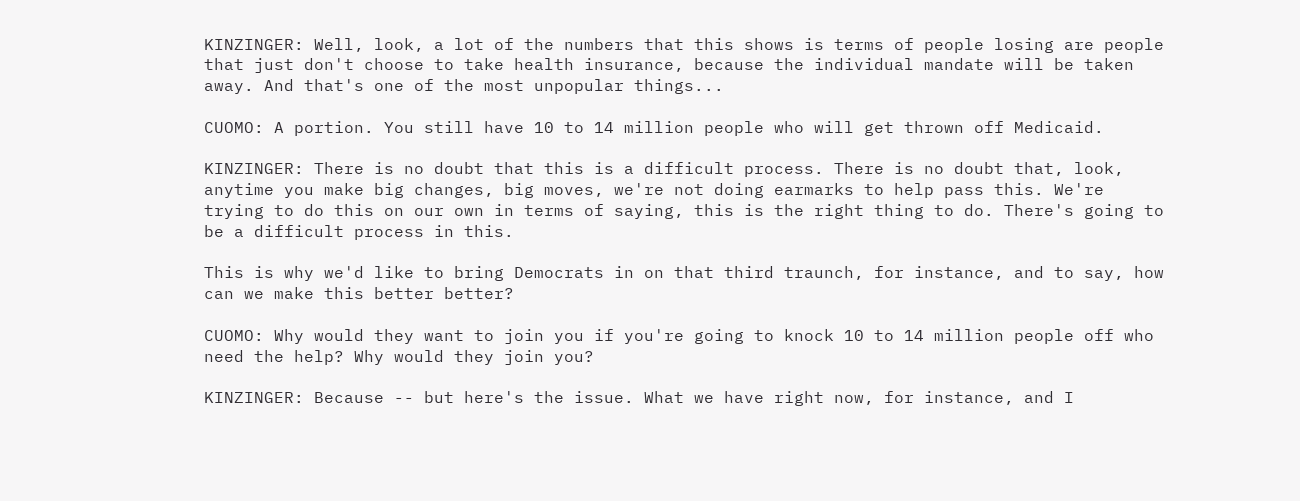KINZINGER: Well, look, a lot of the numbers that this shows is terms of people losing are people that just don't choose to take health insurance, because the individual mandate will be taken away. And that's one of the most unpopular things...

CUOMO: A portion. You still have 10 to 14 million people who will get thrown off Medicaid.

KINZINGER: There is no doubt that this is a difficult process. There is no doubt that, look, anytime you make big changes, big moves, we're not doing earmarks to help pass this. We're trying to do this on our own in terms of saying, this is the right thing to do. There's going to be a difficult process in this.

This is why we'd like to bring Democrats in on that third traunch, for instance, and to say, how can we make this better better?

CUOMO: Why would they want to join you if you're going to knock 10 to 14 million people off who need the help? Why would they join you?

KINZINGER: Because -- but here's the issue. What we have right now, for instance, and I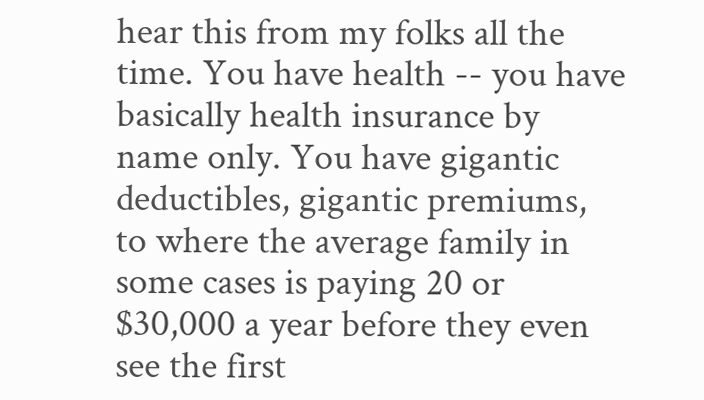hear this from my folks all the time. You have health -- you have basically health insurance by name only. You have gigantic deductibles, gigantic premiums, to where the average family in some cases is paying 20 or $30,000 a year before they even see the first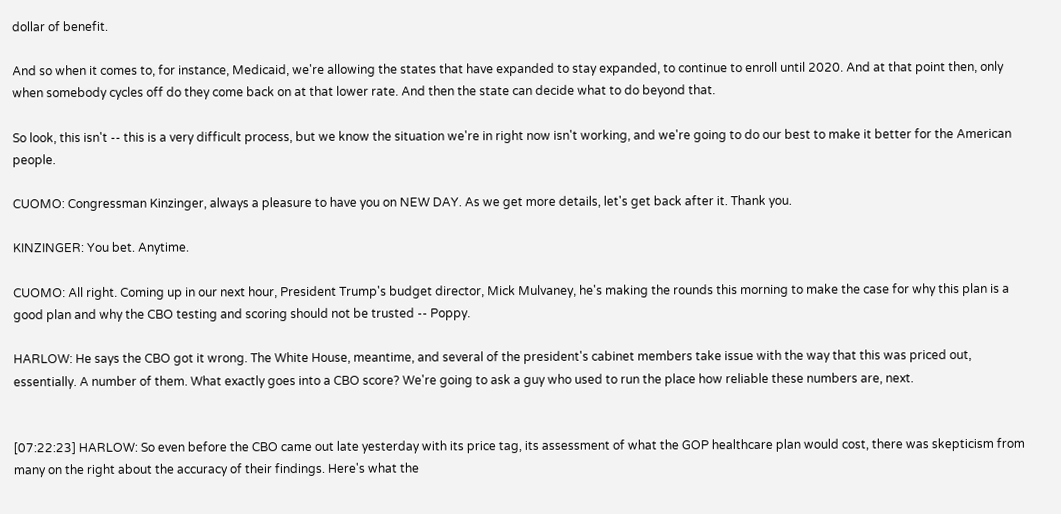dollar of benefit.

And so when it comes to, for instance, Medicaid, we're allowing the states that have expanded to stay expanded, to continue to enroll until 2020. And at that point then, only when somebody cycles off do they come back on at that lower rate. And then the state can decide what to do beyond that.

So look, this isn't -- this is a very difficult process, but we know the situation we're in right now isn't working, and we're going to do our best to make it better for the American people.

CUOMO: Congressman Kinzinger, always a pleasure to have you on NEW DAY. As we get more details, let's get back after it. Thank you.

KINZINGER: You bet. Anytime.

CUOMO: All right. Coming up in our next hour, President Trump's budget director, Mick Mulvaney, he's making the rounds this morning to make the case for why this plan is a good plan and why the CBO testing and scoring should not be trusted -- Poppy.

HARLOW: He says the CBO got it wrong. The White House, meantime, and several of the president's cabinet members take issue with the way that this was priced out, essentially. A number of them. What exactly goes into a CBO score? We're going to ask a guy who used to run the place how reliable these numbers are, next.


[07:22:23] HARLOW: So even before the CBO came out late yesterday with its price tag, its assessment of what the GOP healthcare plan would cost, there was skepticism from many on the right about the accuracy of their findings. Here's what the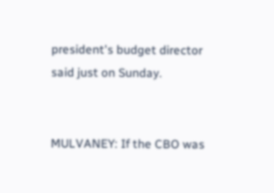president's budget director said just on Sunday.


MULVANEY: If the CBO was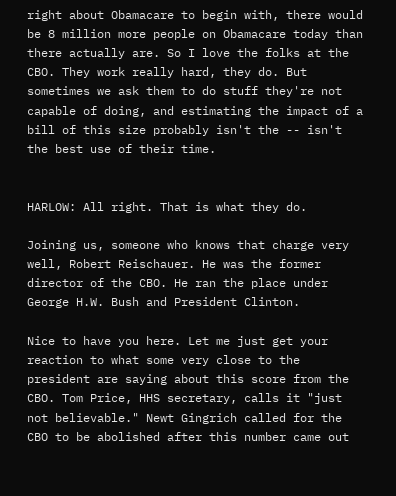right about Obamacare to begin with, there would be 8 million more people on Obamacare today than there actually are. So I love the folks at the CBO. They work really hard, they do. But sometimes we ask them to do stuff they're not capable of doing, and estimating the impact of a bill of this size probably isn't the -- isn't the best use of their time.


HARLOW: All right. That is what they do.

Joining us, someone who knows that charge very well, Robert Reischauer. He was the former director of the CBO. He ran the place under George H.W. Bush and President Clinton.

Nice to have you here. Let me just get your reaction to what some very close to the president are saying about this score from the CBO. Tom Price, HHS secretary, calls it "just not believable." Newt Gingrich called for the CBO to be abolished after this number came out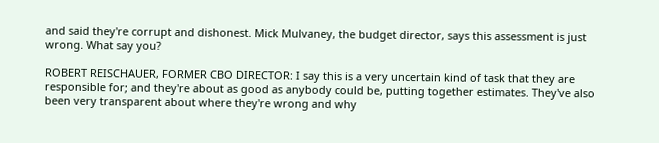and said they're corrupt and dishonest. Mick Mulvaney, the budget director, says this assessment is just wrong. What say you?

ROBERT REISCHAUER, FORMER CBO DIRECTOR: I say this is a very uncertain kind of task that they are responsible for; and they're about as good as anybody could be, putting together estimates. They've also been very transparent about where they're wrong and why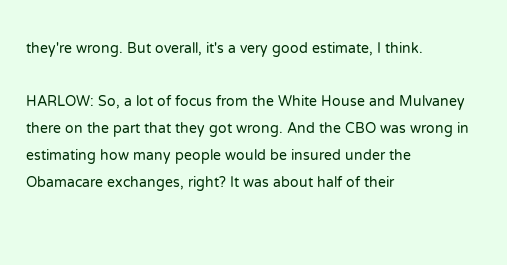they're wrong. But overall, it's a very good estimate, I think.

HARLOW: So, a lot of focus from the White House and Mulvaney there on the part that they got wrong. And the CBO was wrong in estimating how many people would be insured under the Obamacare exchanges, right? It was about half of their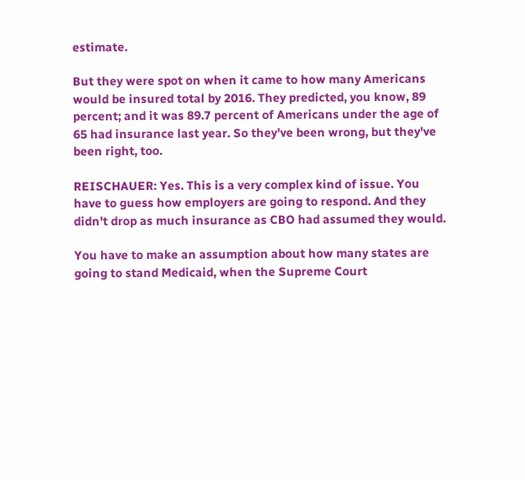estimate.

But they were spot on when it came to how many Americans would be insured total by 2016. They predicted, you know, 89 percent; and it was 89.7 percent of Americans under the age of 65 had insurance last year. So they've been wrong, but they've been right, too.

REISCHAUER: Yes. This is a very complex kind of issue. You have to guess how employers are going to respond. And they didn't drop as much insurance as CBO had assumed they would.

You have to make an assumption about how many states are going to stand Medicaid, when the Supreme Court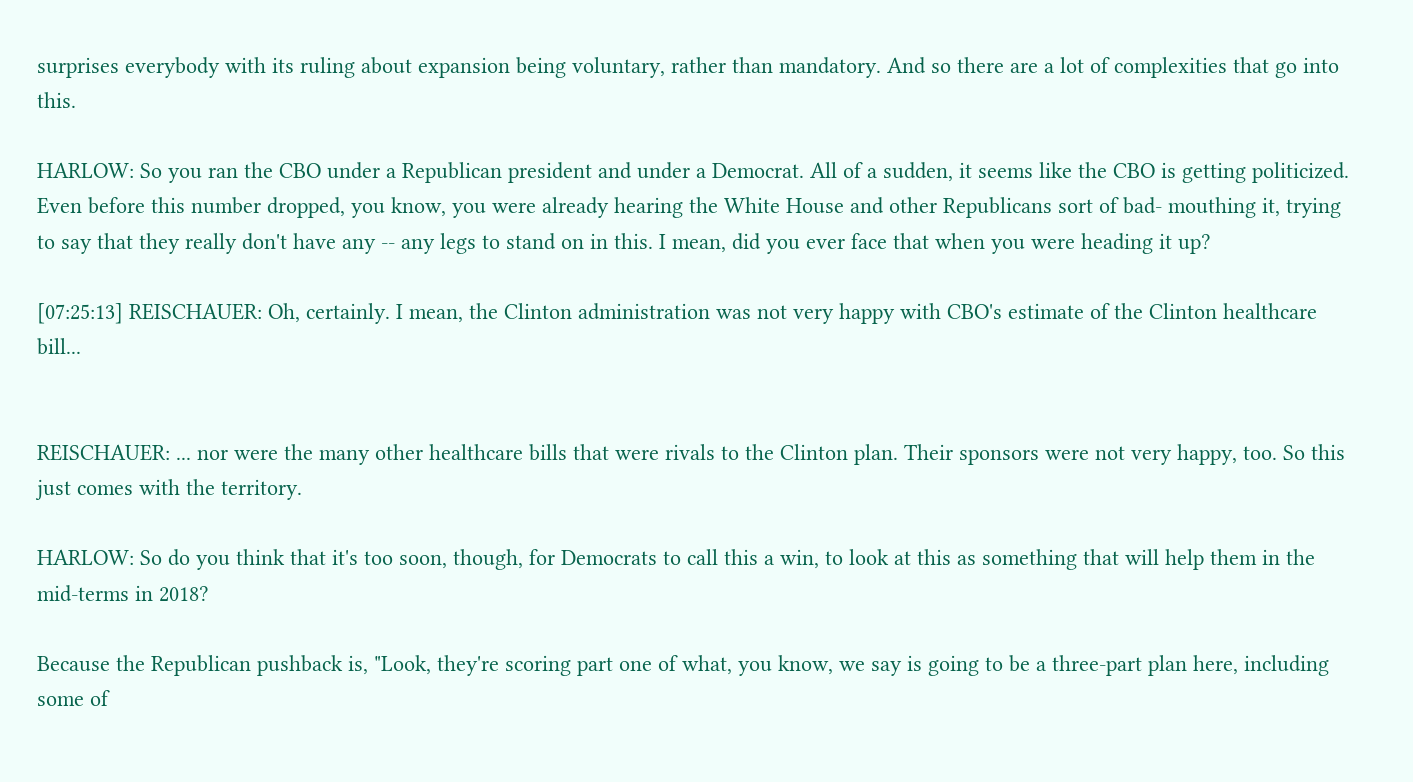surprises everybody with its ruling about expansion being voluntary, rather than mandatory. And so there are a lot of complexities that go into this.

HARLOW: So you ran the CBO under a Republican president and under a Democrat. All of a sudden, it seems like the CBO is getting politicized. Even before this number dropped, you know, you were already hearing the White House and other Republicans sort of bad- mouthing it, trying to say that they really don't have any -- any legs to stand on in this. I mean, did you ever face that when you were heading it up?

[07:25:13] REISCHAUER: Oh, certainly. I mean, the Clinton administration was not very happy with CBO's estimate of the Clinton healthcare bill...


REISCHAUER: ... nor were the many other healthcare bills that were rivals to the Clinton plan. Their sponsors were not very happy, too. So this just comes with the territory.

HARLOW: So do you think that it's too soon, though, for Democrats to call this a win, to look at this as something that will help them in the mid-terms in 2018?

Because the Republican pushback is, "Look, they're scoring part one of what, you know, we say is going to be a three-part plan here, including some of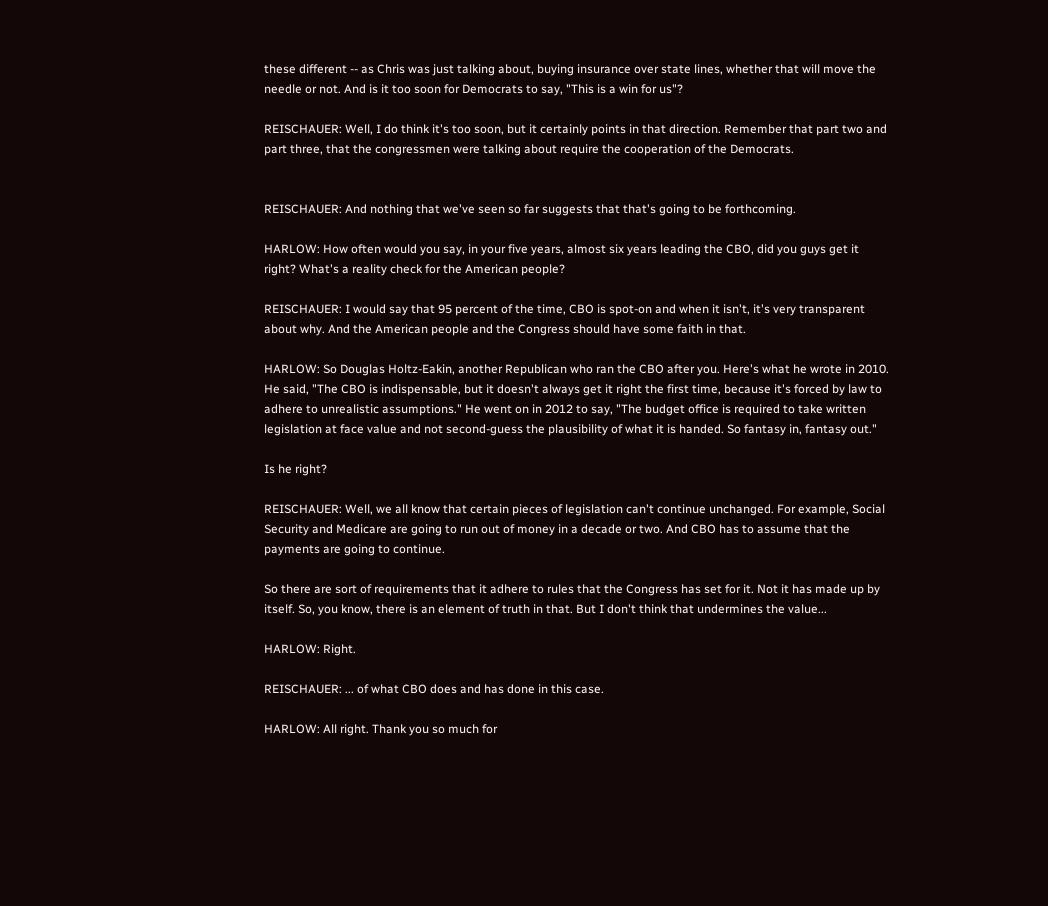these different -- as Chris was just talking about, buying insurance over state lines, whether that will move the needle or not. And is it too soon for Democrats to say, "This is a win for us"?

REISCHAUER: Well, I do think it's too soon, but it certainly points in that direction. Remember that part two and part three, that the congressmen were talking about require the cooperation of the Democrats.


REISCHAUER: And nothing that we've seen so far suggests that that's going to be forthcoming.

HARLOW: How often would you say, in your five years, almost six years leading the CBO, did you guys get it right? What's a reality check for the American people?

REISCHAUER: I would say that 95 percent of the time, CBO is spot-on and when it isn't, it's very transparent about why. And the American people and the Congress should have some faith in that.

HARLOW: So Douglas Holtz-Eakin, another Republican who ran the CBO after you. Here's what he wrote in 2010. He said, "The CBO is indispensable, but it doesn't always get it right the first time, because it's forced by law to adhere to unrealistic assumptions." He went on in 2012 to say, "The budget office is required to take written legislation at face value and not second-guess the plausibility of what it is handed. So fantasy in, fantasy out."

Is he right?

REISCHAUER: Well, we all know that certain pieces of legislation can't continue unchanged. For example, Social Security and Medicare are going to run out of money in a decade or two. And CBO has to assume that the payments are going to continue.

So there are sort of requirements that it adhere to rules that the Congress has set for it. Not it has made up by itself. So, you know, there is an element of truth in that. But I don't think that undermines the value...

HARLOW: Right.

REISCHAUER: ... of what CBO does and has done in this case.

HARLOW: All right. Thank you so much for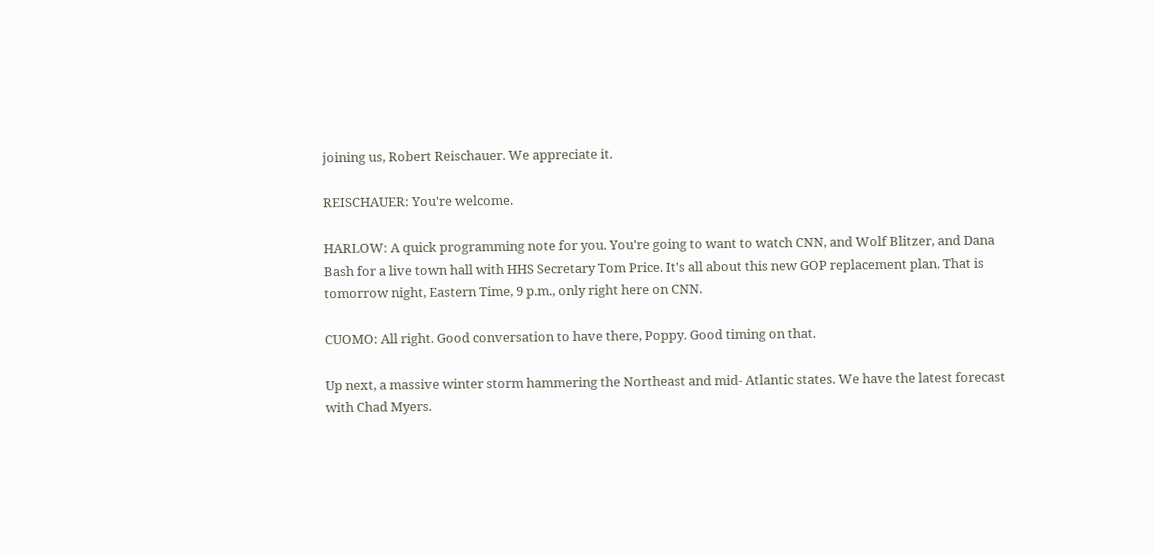joining us, Robert Reischauer. We appreciate it.

REISCHAUER: You're welcome.

HARLOW: A quick programming note for you. You're going to want to watch CNN, and Wolf Blitzer, and Dana Bash for a live town hall with HHS Secretary Tom Price. It's all about this new GOP replacement plan. That is tomorrow night, Eastern Time, 9 p.m., only right here on CNN.

CUOMO: All right. Good conversation to have there, Poppy. Good timing on that.

Up next, a massive winter storm hammering the Northeast and mid- Atlantic states. We have the latest forecast with Chad Myers.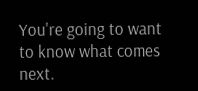You're going to want to know what comes next.